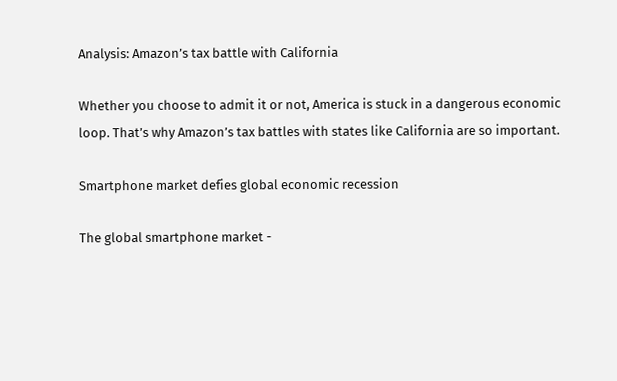Analysis: Amazon’s tax battle with California

Whether you choose to admit it or not, America is stuck in a dangerous economic loop. That’s why Amazon’s tax battles with states like California are so important.

Smartphone market defies global economic recession

The global smartphone market -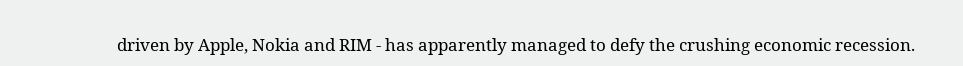driven by Apple, Nokia and RIM - has apparently managed to defy the crushing economic recession.